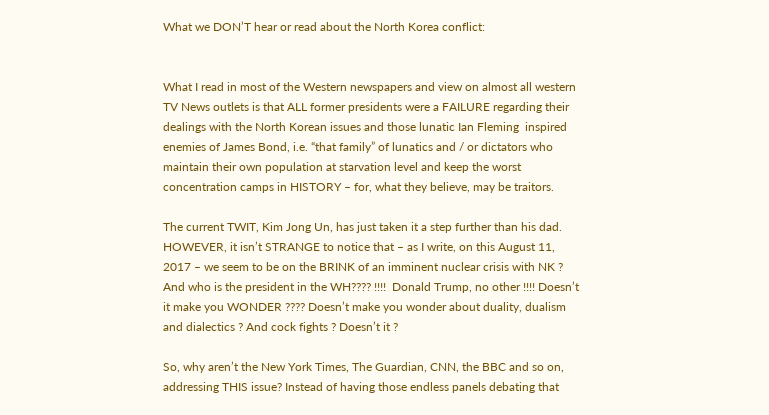What we DON’T hear or read about the North Korea conflict:


What I read in most of the Western newspapers and view on almost all western TV News outlets is that ALL former presidents were a FAILURE regarding their dealings with the North Korean issues and those lunatic Ian Fleming  inspired enemies of James Bond, i.e. “that family” of lunatics and / or dictators who maintain their own population at starvation level and keep the worst concentration camps in HISTORY – for, what they believe, may be traitors.

The current TWIT, Kim Jong Un, has just taken it a step further than his dad. HOWEVER, it isn’t STRANGE to notice that – as I write, on this August 11, 2017 – we seem to be on the BRINK of an imminent nuclear crisis with NK ? And who is the president in the WH???? !!!!  Donald Trump, no other !!!! Doesn’t it make you WONDER ???? Doesn’t make you wonder about duality, dualism and dialectics ? And cock fights ? Doesn’t it ?

So, why aren’t the New York Times, The Guardian, CNN, the BBC and so on, addressing THIS issue? Instead of having those endless panels debating that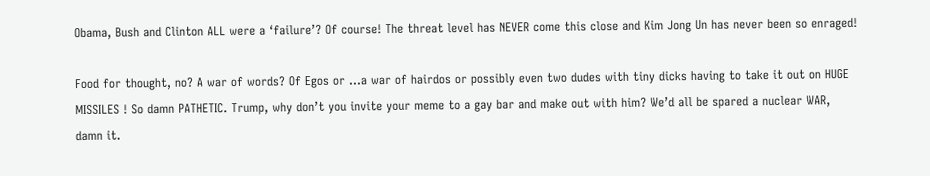Obama, Bush and Clinton ALL were a ‘failure’? Of course! The threat level has NEVER come this close and Kim Jong Un has never been so enraged!

Food for thought, no? A war of words? Of Egos or …a war of hairdos or possibly even two dudes with tiny dicks having to take it out on HUGE MISSILES ! So damn PATHETIC. Trump, why don’t you invite your meme to a gay bar and make out with him? We’d all be spared a nuclear WAR, damn it.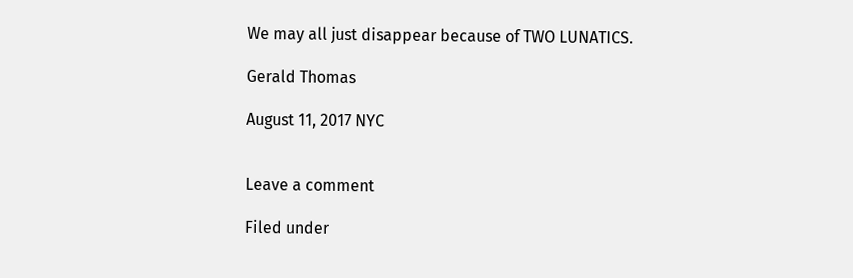We may all just disappear because of TWO LUNATICS.

Gerald Thomas

August 11, 2017 NYC


Leave a comment

Filed under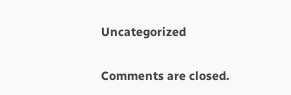Uncategorized

Comments are closed.